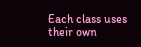Each class uses their own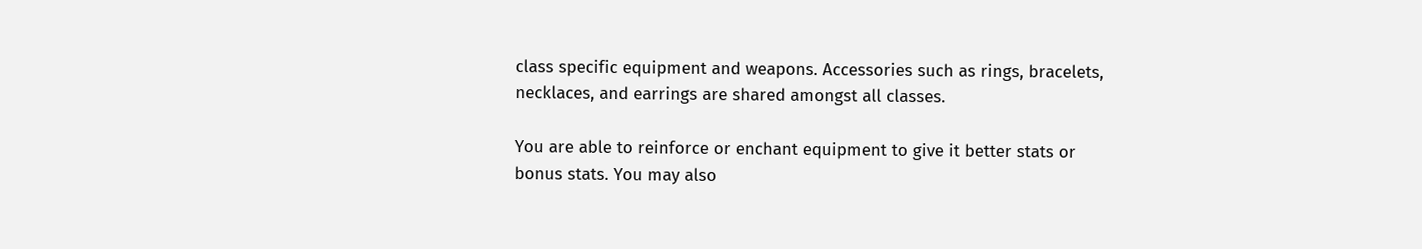class specific equipment and weapons. Accessories such as rings, bracelets, necklaces, and earrings are shared amongst all classes.

You are able to reinforce or enchant equipment to give it better stats or bonus stats. You may also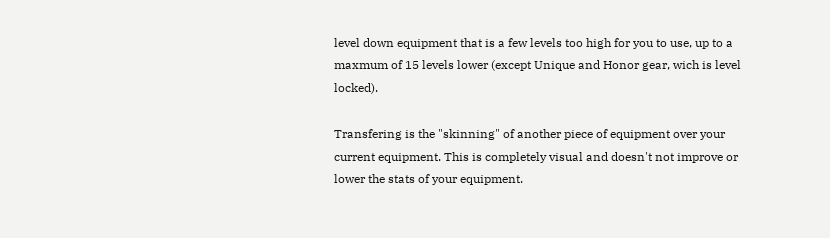level down equipment that is a few levels too high for you to use, up to a maxmum of 15 levels lower (except Unique and Honor gear, wich is level locked).

Transfering is the "skinning" of another piece of equipment over your current equipment. This is completely visual and doesn't not improve or lower the stats of your equipment.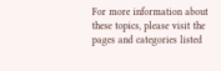For more information about these topics, please visit the pages and categories listed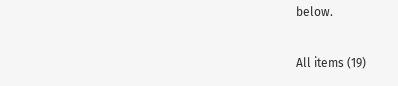below.

All items (19)